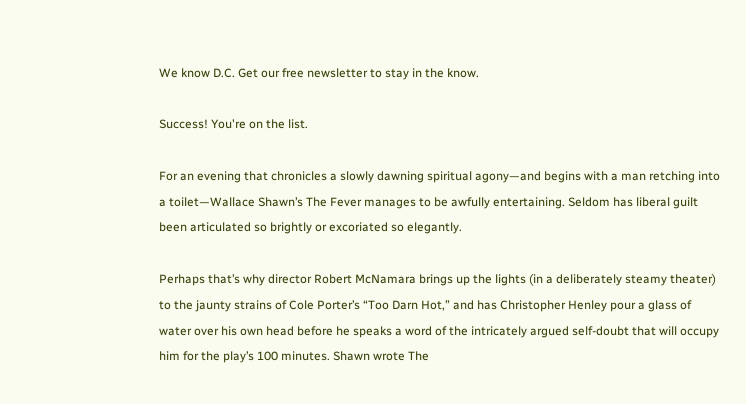We know D.C. Get our free newsletter to stay in the know.

Success! You're on the list.

For an evening that chronicles a slowly dawning spiritual agony—and begins with a man retching into a toilet—Wallace Shawn’s The Fever manages to be awfully entertaining. Seldom has liberal guilt been articulated so brightly or excoriated so elegantly.

Perhaps that’s why director Robert McNamara brings up the lights (in a deliberately steamy theater) to the jaunty strains of Cole Porter’s “Too Darn Hot,” and has Christopher Henley pour a glass of water over his own head before he speaks a word of the intricately argued self-doubt that will occupy him for the play’s 100 minutes. Shawn wrote The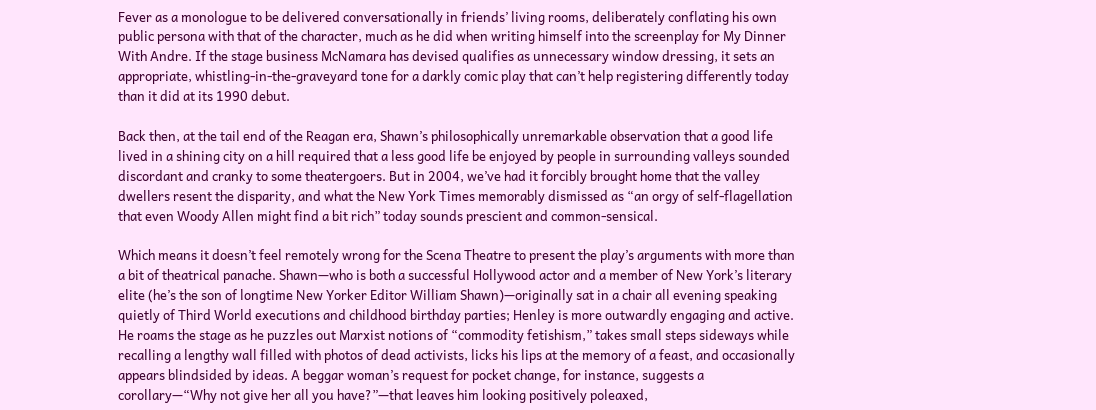Fever as a monologue to be delivered conversationally in friends’ living rooms, deliberately conflating his own public persona with that of the character, much as he did when writing himself into the screenplay for My Dinner With Andre. If the stage business McNamara has devised qualifies as unnecessary window dressing, it sets an appropriate, whistling-in-the-graveyard tone for a darkly comic play that can’t help registering differently today than it did at its 1990 debut.

Back then, at the tail end of the Reagan era, Shawn’s philosophically unremarkable observation that a good life lived in a shining city on a hill required that a less good life be enjoyed by people in surrounding valleys sounded discordant and cranky to some theatergoers. But in 2004, we’ve had it forcibly brought home that the valley dwellers resent the disparity, and what the New York Times memorably dismissed as “an orgy of self-flagellation that even Woody Allen might find a bit rich” today sounds prescient and common-sensical.

Which means it doesn’t feel remotely wrong for the Scena Theatre to present the play’s arguments with more than a bit of theatrical panache. Shawn—who is both a successful Hollywood actor and a member of New York’s literary elite (he’s the son of longtime New Yorker Editor William Shawn)—originally sat in a chair all evening speaking quietly of Third World executions and childhood birthday parties; Henley is more outwardly engaging and active. He roams the stage as he puzzles out Marxist notions of “commodity fetishism,” takes small steps sideways while recalling a lengthy wall filled with photos of dead activists, licks his lips at the memory of a feast, and occasionally appears blindsided by ideas. A beggar woman’s request for pocket change, for instance, suggests a corollary—“Why not give her all you have?”—that leaves him looking positively poleaxed,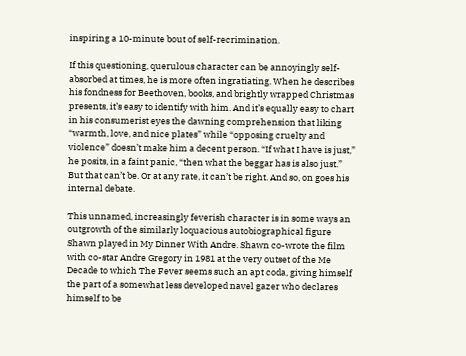inspiring a 10-minute bout of self-recrimination.

If this questioning, querulous character can be annoyingly self-absorbed at times, he is more often ingratiating. When he describes his fondness for Beethoven, books, and brightly wrapped Christmas presents, it’s easy to identify with him. And it’s equally easy to chart in his consumerist eyes the dawning comprehension that liking “warmth, love, and nice plates” while “opposing cruelty and violence” doesn’t make him a decent person. “If what I have is just,” he posits, in a faint panic, “then what the beggar has is also just.” But that can’t be. Or at any rate, it can’t be right. And so, on goes his internal debate.

This unnamed, increasingly feverish character is in some ways an outgrowth of the similarly loquacious autobiographical figure Shawn played in My Dinner With Andre. Shawn co-wrote the film with co-star Andre Gregory in 1981 at the very outset of the Me Decade to which The Fever seems such an apt coda, giving himself the part of a somewhat less developed navel gazer who declares himself to be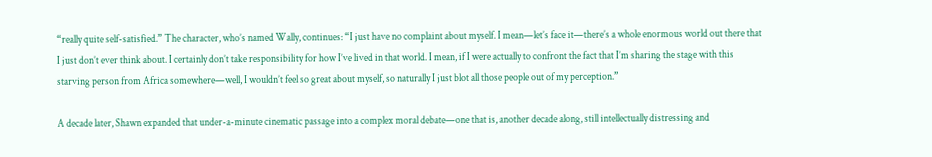“really quite self-satisfied.” The character, who’s named Wally, continues: “I just have no complaint about myself. I mean—let’s face it—there’s a whole enormous world out there that I just don’t ever think about. I certainly don’t take responsibility for how I’ve lived in that world. I mean, if I were actually to confront the fact that I’m sharing the stage with this starving person from Africa somewhere—well, I wouldn’t feel so great about myself, so naturally I just blot all those people out of my perception.”

A decade later, Shawn expanded that under-a-minute cinematic passage into a complex moral debate—one that is, another decade along, still intellectually distressing and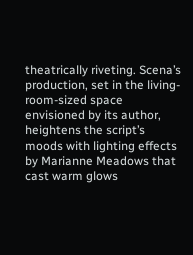theatrically riveting. Scena’s production, set in the living-room-sized space envisioned by its author, heightens the script’s moods with lighting effects by Marianne Meadows that cast warm glows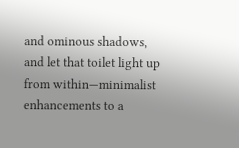and ominous shadows, and let that toilet light up from within—minimalist enhancements to a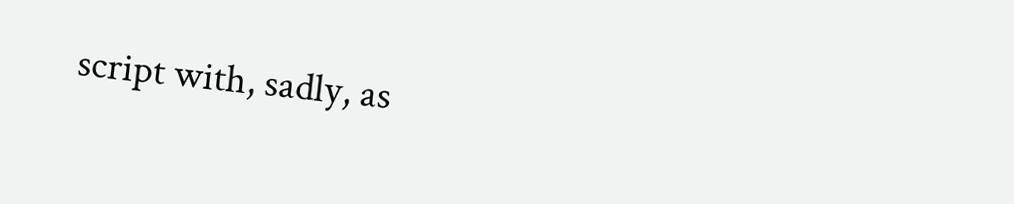script with, sadly, as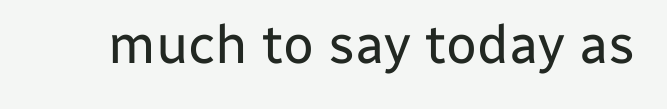much to say today as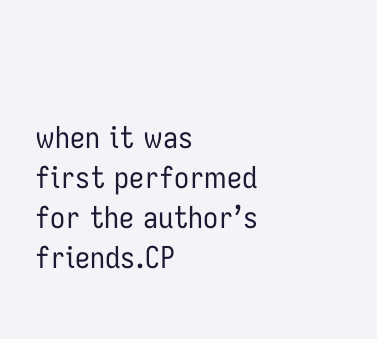when it was first performed for the author’s friends.CP